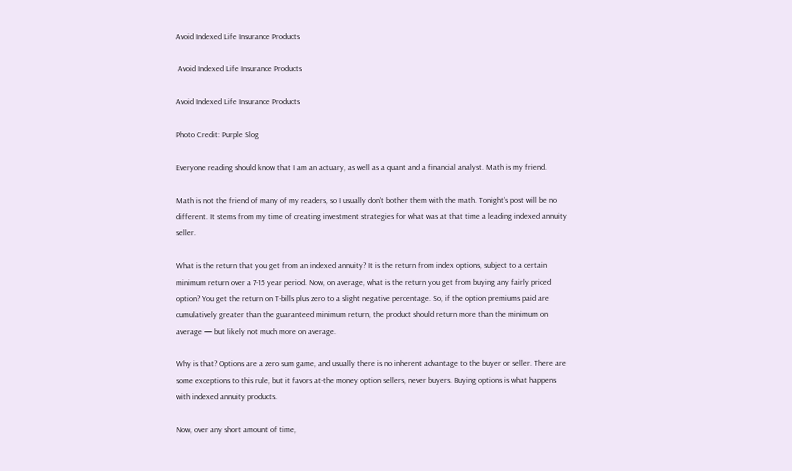Avoid Indexed Life Insurance Products

 Avoid Indexed Life Insurance Products

Avoid Indexed Life Insurance Products

Photo Credit: Purple Slog

Everyone reading should know that I am an actuary, as well as a quant and a financial analyst. Math is my friend.

Math is not the friend of many of my readers, so I usually don’t bother them with the math. Tonight’s post will be no different. It stems from my time of creating investment strategies for what was at that time a leading indexed annuity seller.

What is the return that you get from an indexed annuity? It is the return from index options, subject to a certain minimum return over a 7-15 year period. Now, on average, what is the return you get from buying any fairly priced option? You get the return on T-bills plus zero to a slight negative percentage. So, if the option premiums paid are cumulatively greater than the guaranteed minimum return, the product should return more than the minimum on average — but likely not much more on average.

Why is that? Options are a zero sum game, and usually there is no inherent advantage to the buyer or seller. There are some exceptions to this rule, but it favors at-the money option sellers, never buyers. Buying options is what happens with indexed annuity products.

Now, over any short amount of time,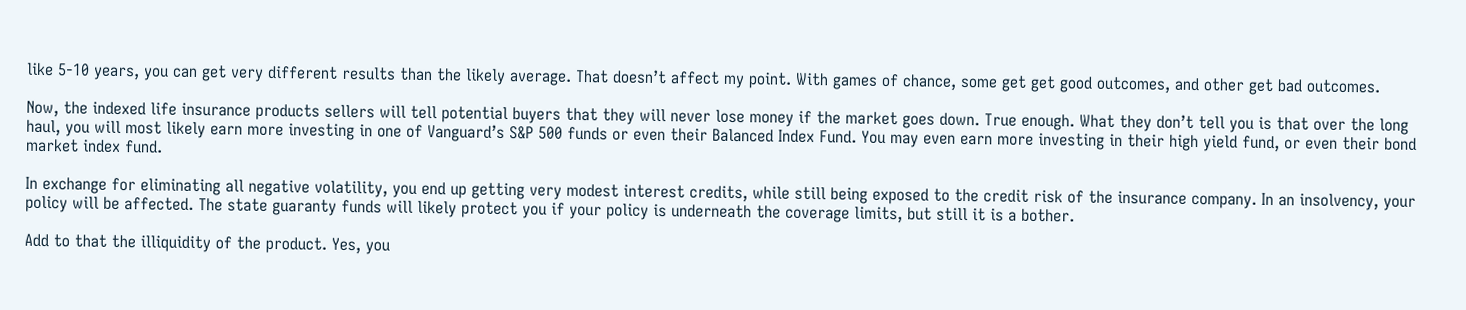like 5-10 years, you can get very different results than the likely average. That doesn’t affect my point. With games of chance, some get get good outcomes, and other get bad outcomes.

Now, the indexed life insurance products sellers will tell potential buyers that they will never lose money if the market goes down. True enough. What they don’t tell you is that over the long haul, you will most likely earn more investing in one of Vanguard’s S&P 500 funds or even their Balanced Index Fund. You may even earn more investing in their high yield fund, or even their bond market index fund.

In exchange for eliminating all negative volatility, you end up getting very modest interest credits, while still being exposed to the credit risk of the insurance company. In an insolvency, your policy will be affected. The state guaranty funds will likely protect you if your policy is underneath the coverage limits, but still it is a bother.

Add to that the illiquidity of the product. Yes, you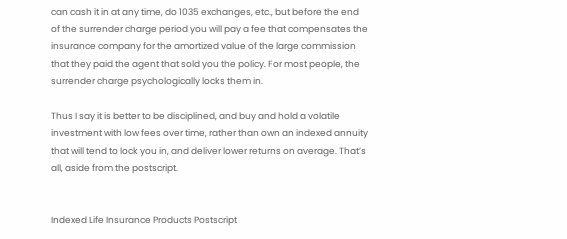can cash it in at any time, do 1035 exchanges, etc., but before the end of the surrender charge period you will pay a fee that compensates the insurance company for the amortized value of the large commission that they paid the agent that sold you the policy. For most people, the surrender charge psychologically locks them in.

Thus I say it is better to be disciplined, and buy and hold a volatile investment with low fees over time, rather than own an indexed annuity that will tend to lock you in, and deliver lower returns on average. That’s all, aside from the postscript.


Indexed Life Insurance Products Postscript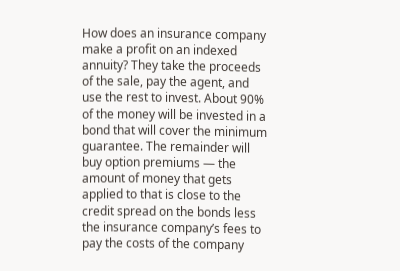How does an insurance company make a profit on an indexed annuity? They take the proceeds of the sale, pay the agent, and use the rest to invest. About 90% of the money will be invested in a bond that will cover the minimum guarantee. The remainder will buy option premiums — the amount of money that gets applied to that is close to the credit spread on the bonds less the insurance company’s fees to pay the costs of the company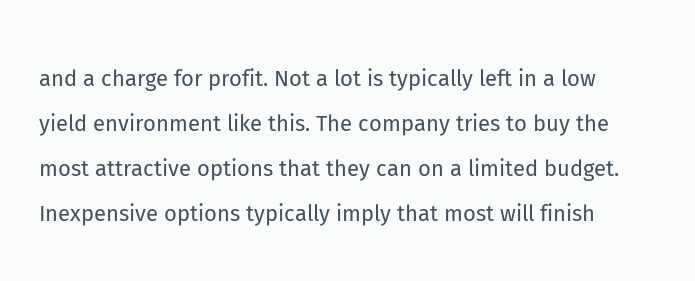and a charge for profit. Not a lot is typically left in a low yield environment like this. The company tries to buy the most attractive options that they can on a limited budget. Inexpensive options typically imply that most will finish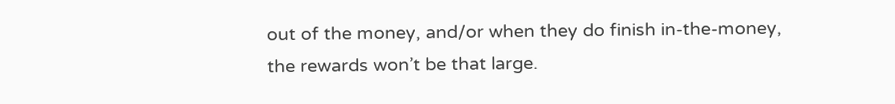out of the money, and/or when they do finish in-the-money, the rewards won’t be that large.